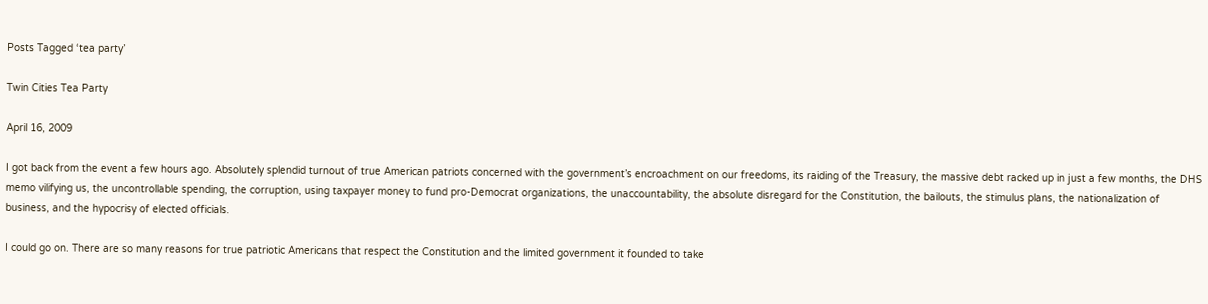Posts Tagged ‘tea party’

Twin Cities Tea Party

April 16, 2009

I got back from the event a few hours ago. Absolutely splendid turnout of true American patriots concerned with the government’s encroachment on our freedoms, its raiding of the Treasury, the massive debt racked up in just a few months, the DHS memo vilifying us, the uncontrollable spending, the corruption, using taxpayer money to fund pro-Democrat organizations, the unaccountability, the absolute disregard for the Constitution, the bailouts, the stimulus plans, the nationalization of business, and the hypocrisy of elected officials.

I could go on. There are so many reasons for true patriotic Americans that respect the Constitution and the limited government it founded to take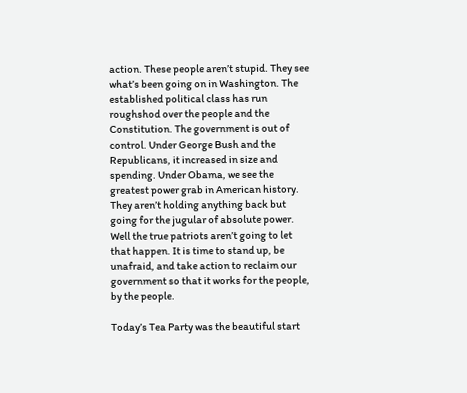action. These people aren’t stupid. They see what’s been going on in Washington. The established political class has run roughshod over the people and the Constitution. The government is out of control. Under George Bush and the Republicans, it increased in size and spending. Under Obama, we see the greatest power grab in American history. They aren’t holding anything back but going for the jugular of absolute power. Well the true patriots aren’t going to let that happen. It is time to stand up, be unafraid, and take action to reclaim our government so that it works for the people, by the people.

Today’s Tea Party was the beautiful start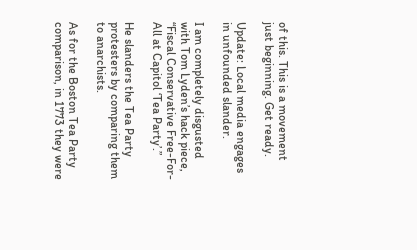of this. This is a movement just beginning. Get ready.

Update: Local media engages in unfounded slander.

I am completely disgusted with Tom Lyden’s hack piece, “Fiscal Conservative Free-For-All at Capitol ‘Tea Party’.”

He slanders the Tea Party protesters by comparing them to anarchists.

As for the Boston Tea Party comparison, in 1773 they were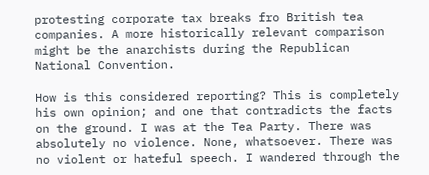protesting corporate tax breaks fro British tea companies. A more historically relevant comparison might be the anarchists during the Republican National Convention.

How is this considered reporting? This is completely his own opinion; and one that contradicts the facts on the ground. I was at the Tea Party. There was absolutely no violence. None, whatsoever. There was no violent or hateful speech. I wandered through the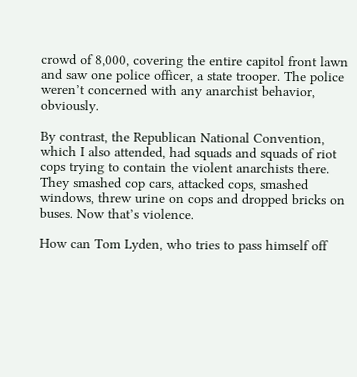crowd of 8,000, covering the entire capitol front lawn and saw one police officer, a state trooper. The police weren’t concerned with any anarchist behavior, obviously.

By contrast, the Republican National Convention, which I also attended, had squads and squads of riot cops trying to contain the violent anarchists there. They smashed cop cars, attacked cops, smashed windows, threw urine on cops and dropped bricks on buses. Now that’s violence.

How can Tom Lyden, who tries to pass himself off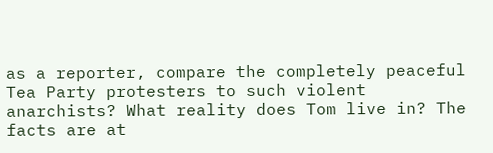as a reporter, compare the completely peaceful Tea Party protesters to such violent anarchists? What reality does Tom live in? The facts are at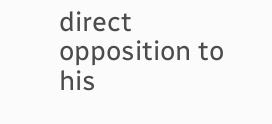direct opposition to his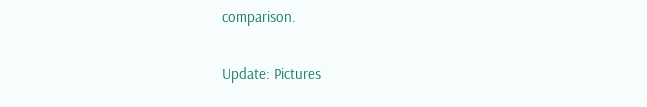comparison.

Update: Pictures